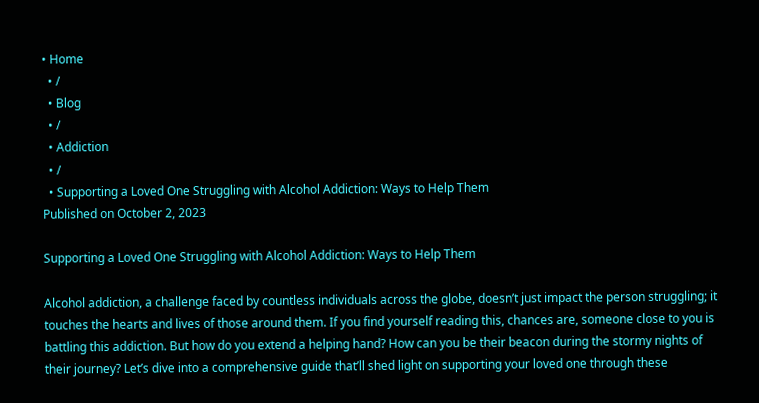• Home
  • /
  • Blog
  • /
  • Addiction
  • /
  • Supporting a Loved One Struggling with Alcohol Addiction: Ways to Help Them
Published on October 2, 2023

Supporting a Loved One Struggling with Alcohol Addiction: Ways to Help Them

Alcohol addiction, a challenge faced by countless individuals across the globe, doesn’t just impact the person struggling; it touches the hearts and lives of those around them. If you find yourself reading this, chances are, someone close to you is battling this addiction. But how do you extend a helping hand? How can you be their beacon during the stormy nights of their journey? Let’s dive into a comprehensive guide that’ll shed light on supporting your loved one through these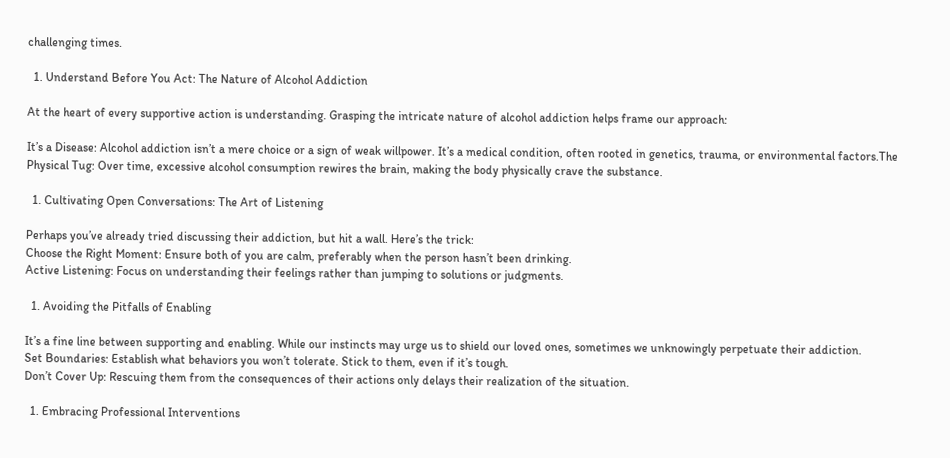challenging times.

  1. Understand Before You Act: The Nature of Alcohol Addiction

At the heart of every supportive action is understanding. Grasping the intricate nature of alcohol addiction helps frame our approach:

It’s a Disease: Alcohol addiction isn’t a mere choice or a sign of weak willpower. It’s a medical condition, often rooted in genetics, trauma, or environmental factors.The Physical Tug: Over time, excessive alcohol consumption rewires the brain, making the body physically crave the substance.

  1. Cultivating Open Conversations: The Art of Listening

Perhaps you’ve already tried discussing their addiction, but hit a wall. Here’s the trick:
Choose the Right Moment: Ensure both of you are calm, preferably when the person hasn’t been drinking.
Active Listening: Focus on understanding their feelings rather than jumping to solutions or judgments.

  1. Avoiding the Pitfalls of Enabling

It’s a fine line between supporting and enabling. While our instincts may urge us to shield our loved ones, sometimes we unknowingly perpetuate their addiction.
Set Boundaries: Establish what behaviors you won’t tolerate. Stick to them, even if it’s tough.
Don’t Cover Up: Rescuing them from the consequences of their actions only delays their realization of the situation.

  1. Embracing Professional Interventions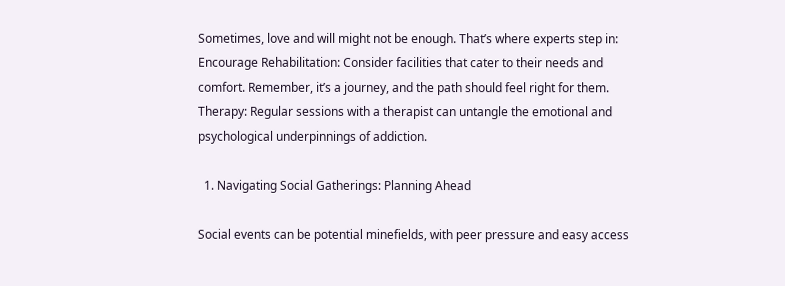Sometimes, love and will might not be enough. That’s where experts step in:
Encourage Rehabilitation: Consider facilities that cater to their needs and comfort. Remember, it’s a journey, and the path should feel right for them.
Therapy: Regular sessions with a therapist can untangle the emotional and psychological underpinnings of addiction.

  1. Navigating Social Gatherings: Planning Ahead

Social events can be potential minefields, with peer pressure and easy access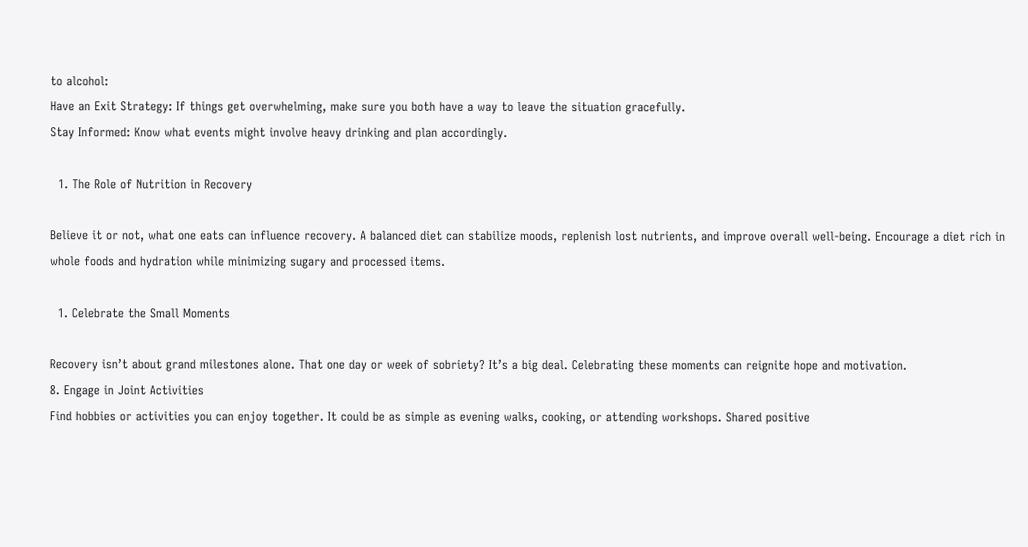to alcohol:
Have an Exit Strategy: If things get overwhelming, make sure you both have a way to leave the situation gracefully.
Stay Informed: Know what events might involve heavy drinking and plan accordingly.

  1. The Role of Nutrition in Recovery

Believe it or not, what one eats can influence recovery. A balanced diet can stabilize moods, replenish lost nutrients, and improve overall well-being. Encourage a diet rich in whole foods and hydration while minimizing sugary and processed items.

  1. Celebrate the Small Moments

Recovery isn’t about grand milestones alone. That one day or week of sobriety? It’s a big deal. Celebrating these moments can reignite hope and motivation.
8. Engage in Joint Activities
Find hobbies or activities you can enjoy together. It could be as simple as evening walks, cooking, or attending workshops. Shared positive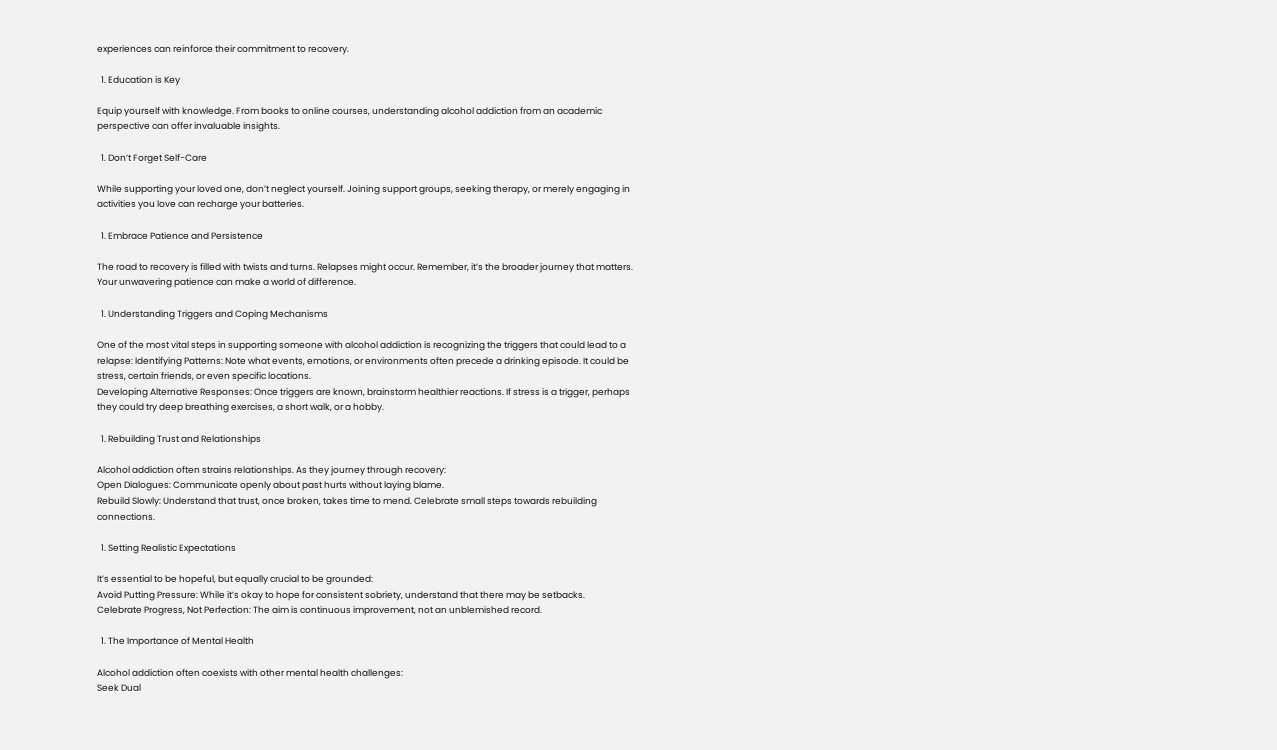experiences can reinforce their commitment to recovery.

  1. Education is Key

Equip yourself with knowledge. From books to online courses, understanding alcohol addiction from an academic perspective can offer invaluable insights.

  1. Don’t Forget Self-Care

While supporting your loved one, don’t neglect yourself. Joining support groups, seeking therapy, or merely engaging in activities you love can recharge your batteries.

  1. Embrace Patience and Persistence

The road to recovery is filled with twists and turns. Relapses might occur. Remember, it’s the broader journey that matters. Your unwavering patience can make a world of difference.

  1. Understanding Triggers and Coping Mechanisms

One of the most vital steps in supporting someone with alcohol addiction is recognizing the triggers that could lead to a relapse: Identifying Patterns: Note what events, emotions, or environments often precede a drinking episode. It could be stress, certain friends, or even specific locations.
Developing Alternative Responses: Once triggers are known, brainstorm healthier reactions. If stress is a trigger, perhaps they could try deep breathing exercises, a short walk, or a hobby.

  1. Rebuilding Trust and Relationships

Alcohol addiction often strains relationships. As they journey through recovery:
Open Dialogues: Communicate openly about past hurts without laying blame.
Rebuild Slowly: Understand that trust, once broken, takes time to mend. Celebrate small steps towards rebuilding connections.

  1. Setting Realistic Expectations

It’s essential to be hopeful, but equally crucial to be grounded:
Avoid Putting Pressure: While it’s okay to hope for consistent sobriety, understand that there may be setbacks.
Celebrate Progress, Not Perfection: The aim is continuous improvement, not an unblemished record.

  1. The Importance of Mental Health

Alcohol addiction often coexists with other mental health challenges:
Seek Dual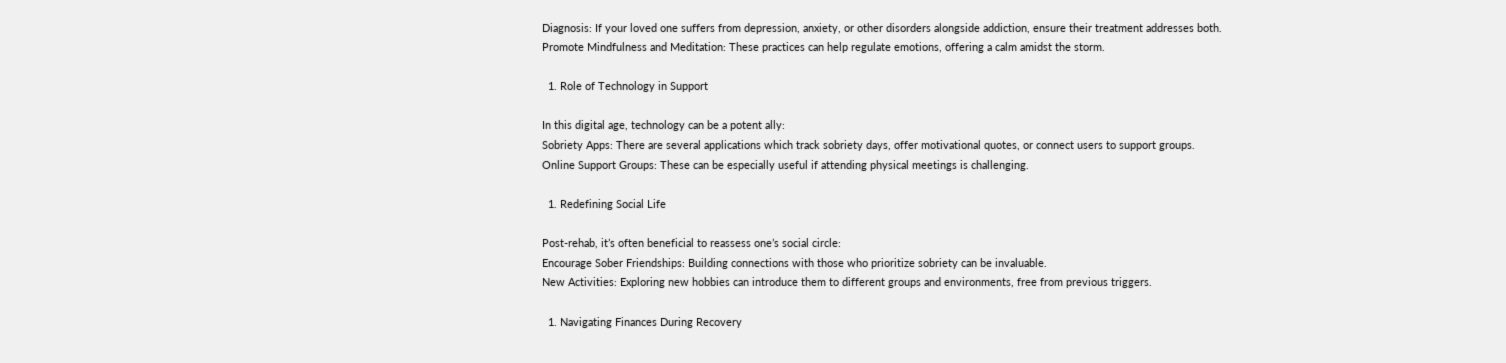Diagnosis: If your loved one suffers from depression, anxiety, or other disorders alongside addiction, ensure their treatment addresses both.
Promote Mindfulness and Meditation: These practices can help regulate emotions, offering a calm amidst the storm.

  1. Role of Technology in Support

In this digital age, technology can be a potent ally:
Sobriety Apps: There are several applications which track sobriety days, offer motivational quotes, or connect users to support groups.
Online Support Groups: These can be especially useful if attending physical meetings is challenging.

  1. Redefining Social Life

Post-rehab, it’s often beneficial to reassess one’s social circle:
Encourage Sober Friendships: Building connections with those who prioritize sobriety can be invaluable.
New Activities: Exploring new hobbies can introduce them to different groups and environments, free from previous triggers.

  1. Navigating Finances During Recovery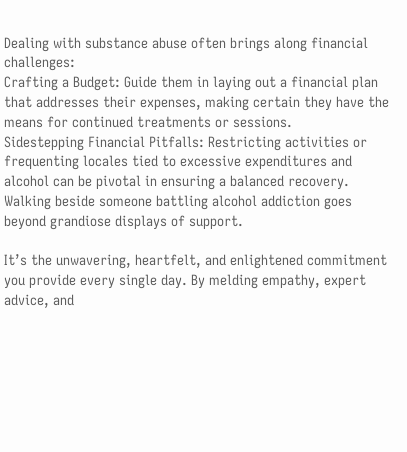Dealing with substance abuse often brings along financial challenges:
Crafting a Budget: Guide them in laying out a financial plan that addresses their expenses, making certain they have the means for continued treatments or sessions.
Sidestepping Financial Pitfalls: Restricting activities or frequenting locales tied to excessive expenditures and alcohol can be pivotal in ensuring a balanced recovery.
Walking beside someone battling alcohol addiction goes beyond grandiose displays of support.

It’s the unwavering, heartfelt, and enlightened commitment you provide every single day. By melding empathy, expert advice, and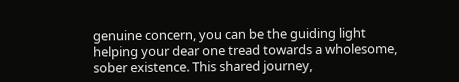genuine concern, you can be the guiding light helping your dear one tread towards a wholesome, sober existence. This shared journey,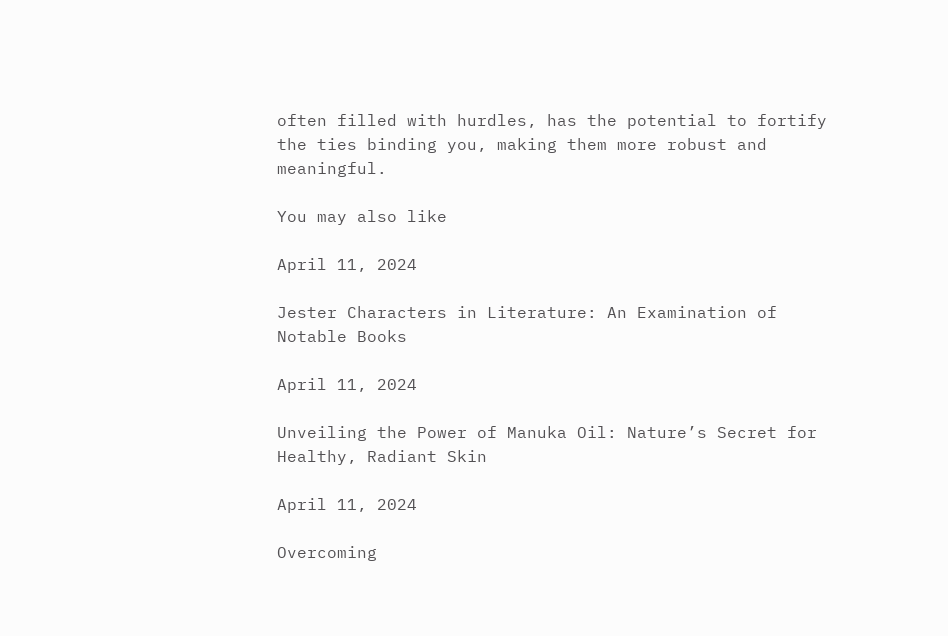often filled with hurdles, has the potential to fortify the ties binding you, making them more robust and meaningful.

You may also like

April 11, 2024

Jester Characters in Literature: An Examination of Notable Books

April 11, 2024

Unveiling the Power of Manuka Oil: Nature’s Secret for Healthy, Radiant Skin

April 11, 2024

Overcoming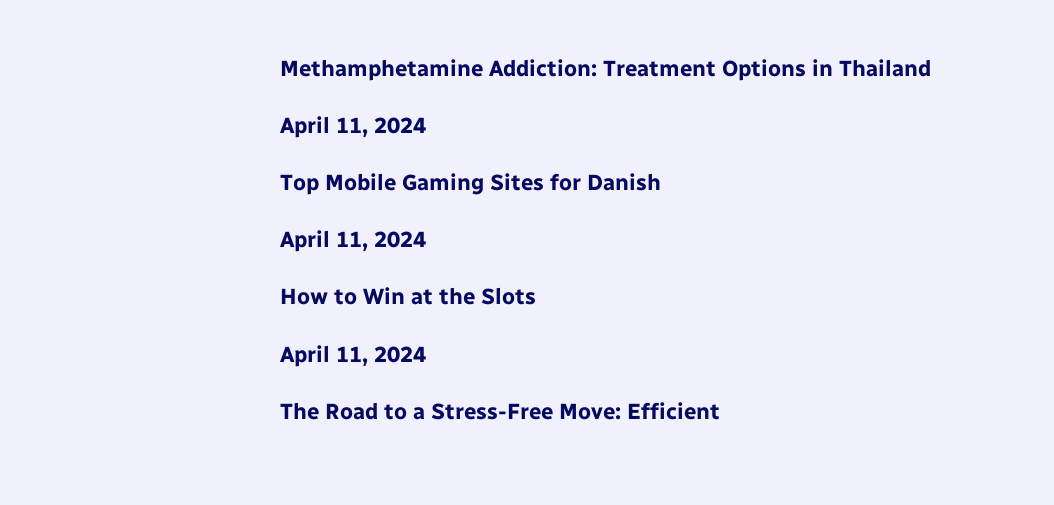Methamphetamine Addiction: Treatment Options in Thailand

April 11, 2024

Top Mobile Gaming Sites for Danish

April 11, 2024

How to Win at the Slots

April 11, 2024

The Road to a Stress-Free Move: Efficient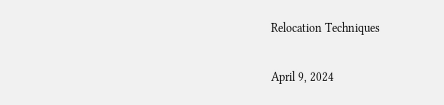Relocation Techniques

April 9, 2024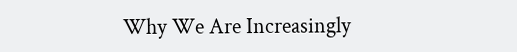Why We Are Increasingly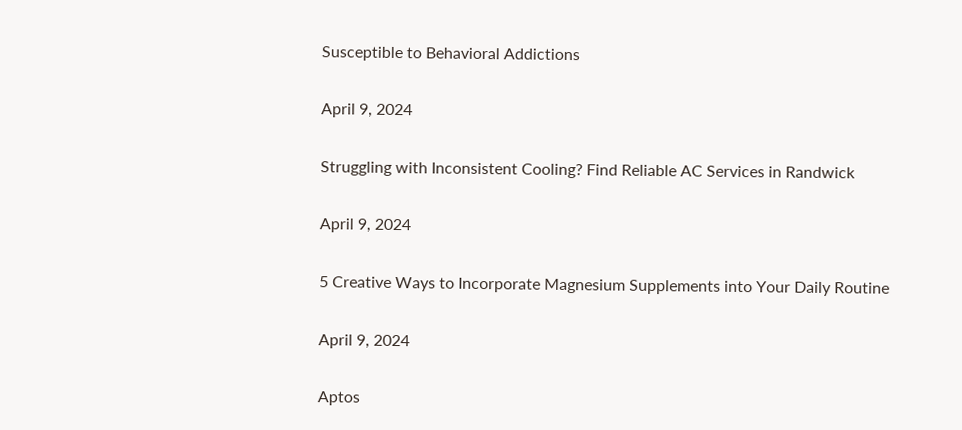Susceptible to Behavioral Addictions

April 9, 2024

Struggling with Inconsistent Cooling? Find Reliable AC Services in Randwick

April 9, 2024

5 Creative Ways to Incorporate Magnesium Supplements into Your Daily Routine

April 9, 2024

Aptos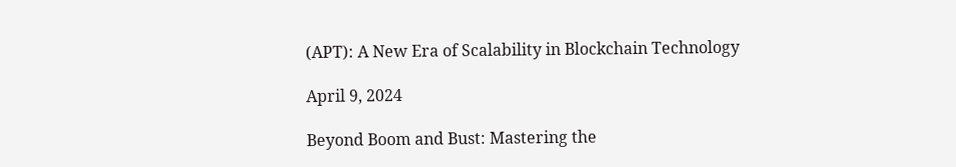(APT): A New Era of Scalability in Blockchain Technology

April 9, 2024

Beyond Boom and Bust: Mastering the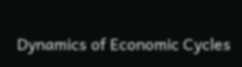Dynamics of Economic Cycles